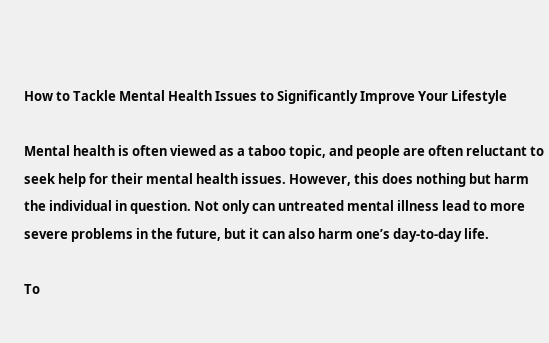How to Tackle Mental Health Issues to Significantly Improve Your Lifestyle

Mental health is often viewed as a taboo topic, and people are often reluctant to seek help for their mental health issues. However, this does nothing but harm the individual in question. Not only can untreated mental illness lead to more severe problems in the future, but it can also harm one’s day-to-day life.

To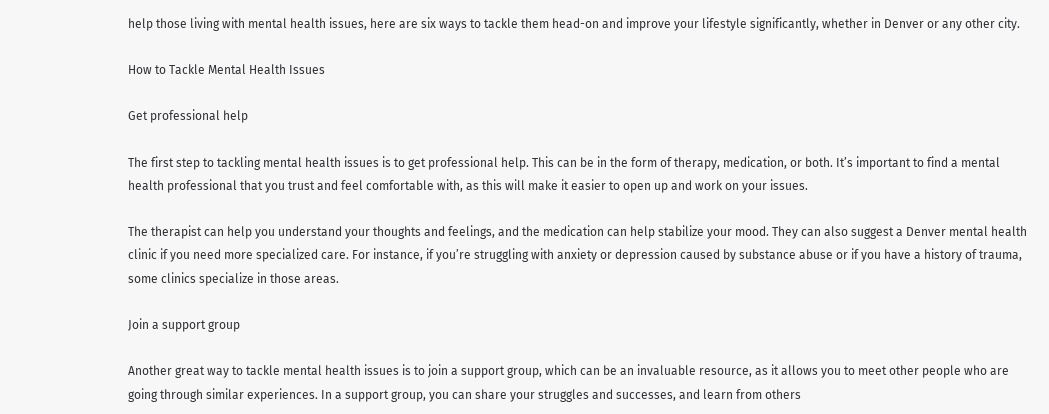help those living with mental health issues, here are six ways to tackle them head-on and improve your lifestyle significantly, whether in Denver or any other city.

How to Tackle Mental Health Issues

Get professional help

The first step to tackling mental health issues is to get professional help. This can be in the form of therapy, medication, or both. It’s important to find a mental health professional that you trust and feel comfortable with, as this will make it easier to open up and work on your issues.

The therapist can help you understand your thoughts and feelings, and the medication can help stabilize your mood. They can also suggest a Denver mental health clinic if you need more specialized care. For instance, if you’re struggling with anxiety or depression caused by substance abuse or if you have a history of trauma, some clinics specialize in those areas.

Join a support group

Another great way to tackle mental health issues is to join a support group, which can be an invaluable resource, as it allows you to meet other people who are going through similar experiences. In a support group, you can share your struggles and successes, and learn from others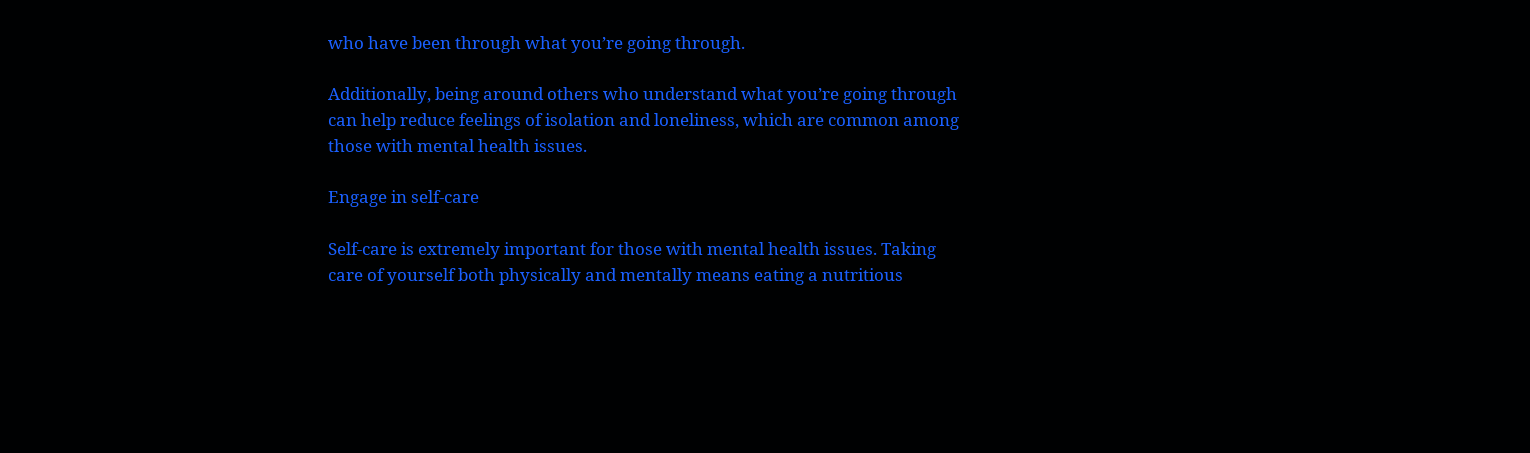who have been through what you’re going through.

Additionally, being around others who understand what you’re going through can help reduce feelings of isolation and loneliness, which are common among those with mental health issues.

Engage in self-care

Self-care is extremely important for those with mental health issues. Taking care of yourself both physically and mentally means eating a nutritious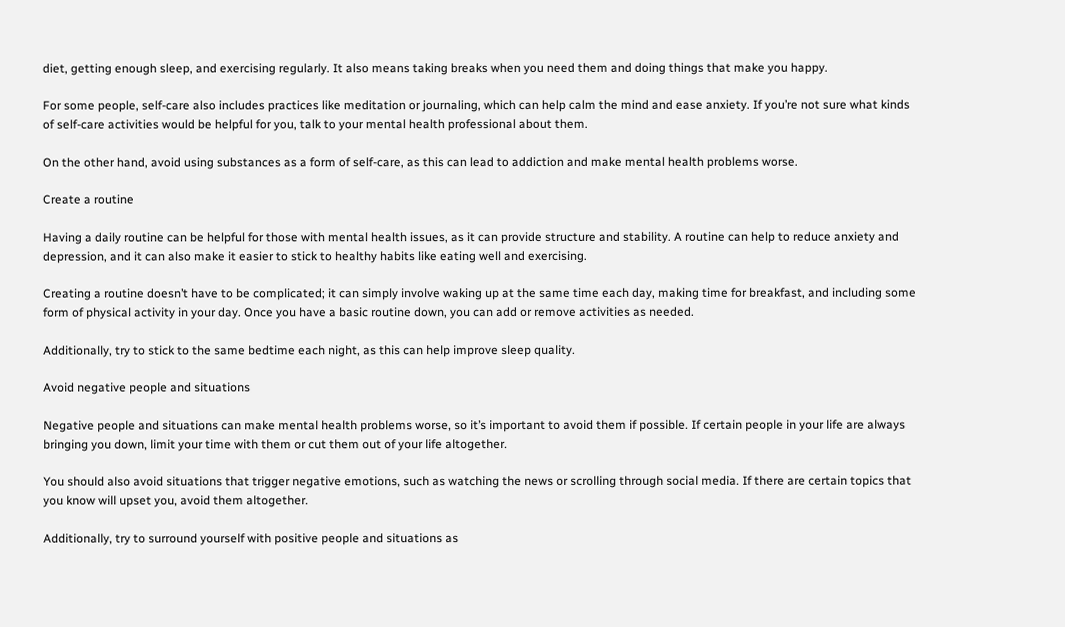diet, getting enough sleep, and exercising regularly. It also means taking breaks when you need them and doing things that make you happy.

For some people, self-care also includes practices like meditation or journaling, which can help calm the mind and ease anxiety. If you’re not sure what kinds of self-care activities would be helpful for you, talk to your mental health professional about them.

On the other hand, avoid using substances as a form of self-care, as this can lead to addiction and make mental health problems worse.

Create a routine

Having a daily routine can be helpful for those with mental health issues, as it can provide structure and stability. A routine can help to reduce anxiety and depression, and it can also make it easier to stick to healthy habits like eating well and exercising.

Creating a routine doesn’t have to be complicated; it can simply involve waking up at the same time each day, making time for breakfast, and including some form of physical activity in your day. Once you have a basic routine down, you can add or remove activities as needed.

Additionally, try to stick to the same bedtime each night, as this can help improve sleep quality.

Avoid negative people and situations

Negative people and situations can make mental health problems worse, so it’s important to avoid them if possible. If certain people in your life are always bringing you down, limit your time with them or cut them out of your life altogether.

You should also avoid situations that trigger negative emotions, such as watching the news or scrolling through social media. If there are certain topics that you know will upset you, avoid them altogether.

Additionally, try to surround yourself with positive people and situations as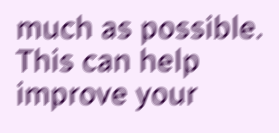much as possible. This can help improve your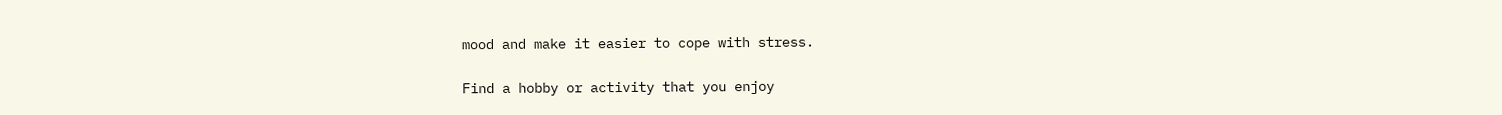mood and make it easier to cope with stress.

Find a hobby or activity that you enjoy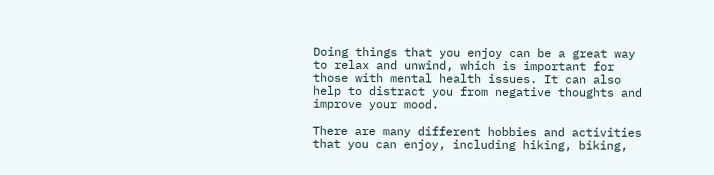Doing things that you enjoy can be a great way to relax and unwind, which is important for those with mental health issues. It can also help to distract you from negative thoughts and improve your mood.

There are many different hobbies and activities that you can enjoy, including hiking, biking,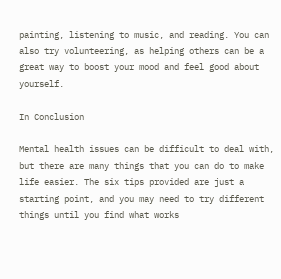painting, listening to music, and reading. You can also try volunteering, as helping others can be a great way to boost your mood and feel good about yourself.

In Conclusion

Mental health issues can be difficult to deal with, but there are many things that you can do to make life easier. The six tips provided are just a starting point, and you may need to try different things until you find what works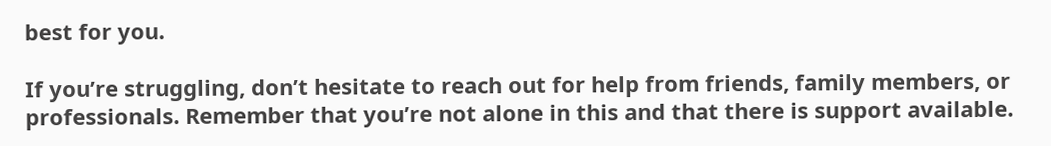best for you.

If you’re struggling, don’t hesitate to reach out for help from friends, family members, or professionals. Remember that you’re not alone in this and that there is support available.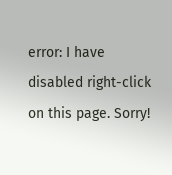error: I have disabled right-click on this page. Sorry!